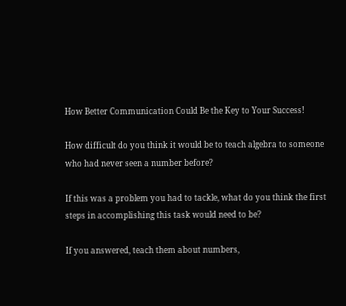How Better Communication Could Be the Key to Your Success!

How difficult do you think it would be to teach algebra to someone who had never seen a number before?

If this was a problem you had to tackle, what do you think the first steps in accomplishing this task would need to be?

If you answered, teach them about numbers,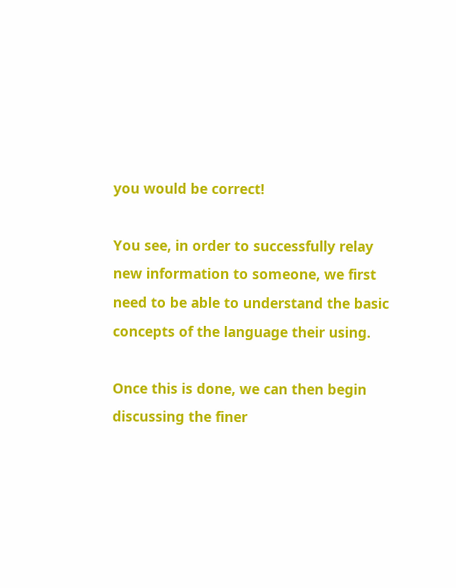you would be correct!

You see, in order to successfully relay new information to someone, we first need to be able to understand the basic concepts of the language their using.

Once this is done, we can then begin discussing the finer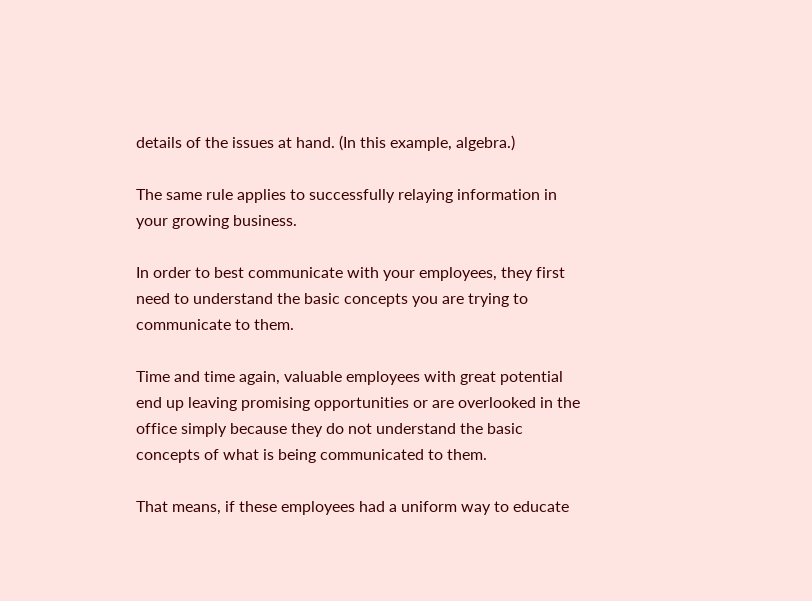details of the issues at hand. (In this example, algebra.)

The same rule applies to successfully relaying information in your growing business.

In order to best communicate with your employees, they first need to understand the basic concepts you are trying to communicate to them.

Time and time again, valuable employees with great potential end up leaving promising opportunities or are overlooked in the office simply because they do not understand the basic concepts of what is being communicated to them.

That means, if these employees had a uniform way to educate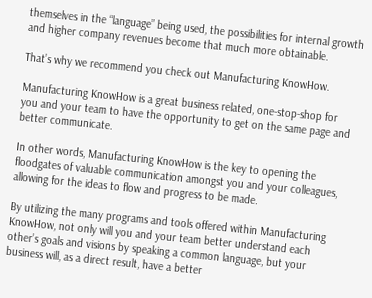themselves in the “language” being used, the possibilities for internal growth and higher company revenues become that much more obtainable.

That’s why we recommend you check out Manufacturing KnowHow.

Manufacturing KnowHow is a great business related, one-stop-shop for you and your team to have the opportunity to get on the same page and better communicate.

In other words, Manufacturing KnowHow is the key to opening the floodgates of valuable communication amongst you and your colleagues, allowing for the ideas to flow and progress to be made.

By utilizing the many programs and tools offered within Manufacturing KnowHow, not only will you and your team better understand each other’s goals and visions by speaking a common language, but your business will, as a direct result, have a better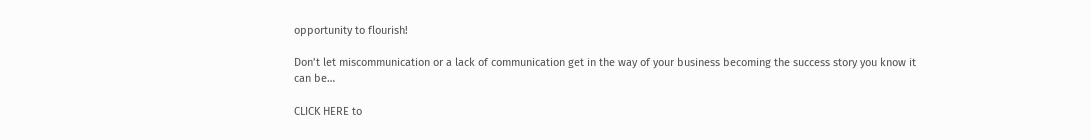opportunity to flourish!

Don’t let miscommunication or a lack of communication get in the way of your business becoming the success story you know it can be…

CLICK HERE to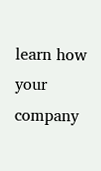learn how your company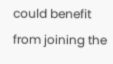could benefit from joining the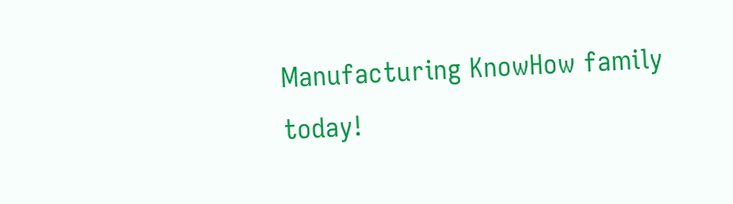Manufacturing KnowHow family today!